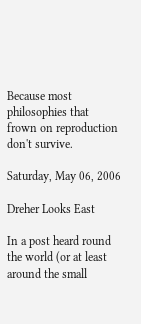Because most philosophies that frown on reproduction don't survive.

Saturday, May 06, 2006

Dreher Looks East

In a post heard round the world (or at least around the small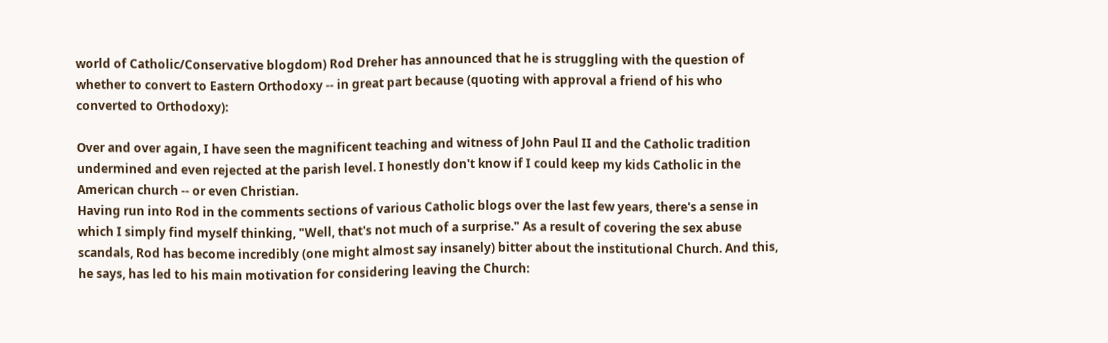world of Catholic/Conservative blogdom) Rod Dreher has announced that he is struggling with the question of whether to convert to Eastern Orthodoxy -- in great part because (quoting with approval a friend of his who converted to Orthodoxy):

Over and over again, I have seen the magnificent teaching and witness of John Paul II and the Catholic tradition undermined and even rejected at the parish level. I honestly don't know if I could keep my kids Catholic in the American church -- or even Christian.
Having run into Rod in the comments sections of various Catholic blogs over the last few years, there's a sense in which I simply find myself thinking, "Well, that's not much of a surprise." As a result of covering the sex abuse scandals, Rod has become incredibly (one might almost say insanely) bitter about the institutional Church. And this, he says, has led to his main motivation for considering leaving the Church: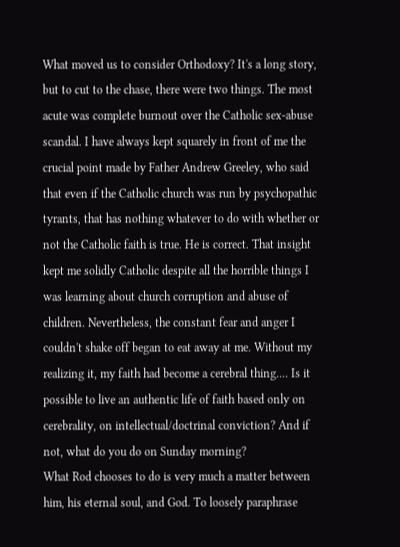What moved us to consider Orthodoxy? It's a long story, but to cut to the chase, there were two things. The most acute was complete burnout over the Catholic sex-abuse scandal. I have always kept squarely in front of me the crucial point made by Father Andrew Greeley, who said that even if the Catholic church was run by psychopathic tyrants, that has nothing whatever to do with whether or not the Catholic faith is true. He is correct. That insight kept me solidly Catholic despite all the horrible things I was learning about church corruption and abuse of children. Nevertheless, the constant fear and anger I couldn't shake off began to eat away at me. Without my realizing it, my faith had become a cerebral thing.... Is it possible to live an authentic life of faith based only on cerebrality, on intellectual/doctrinal conviction? And if not, what do you do on Sunday morning?
What Rod chooses to do is very much a matter between him, his eternal soul, and God. To loosely paraphrase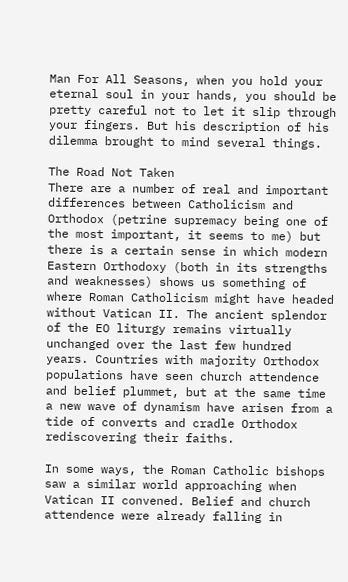Man For All Seasons, when you hold your eternal soul in your hands, you should be pretty careful not to let it slip through your fingers. But his description of his dilemma brought to mind several things.

The Road Not Taken
There are a number of real and important differences between Catholicism and Orthodox (petrine supremacy being one of the most important, it seems to me) but there is a certain sense in which modern Eastern Orthodoxy (both in its strengths and weaknesses) shows us something of where Roman Catholicism might have headed without Vatican II. The ancient splendor of the EO liturgy remains virtually unchanged over the last few hundred years. Countries with majority Orthodox populations have seen church attendence and belief plummet, but at the same time a new wave of dynamism have arisen from a tide of converts and cradle Orthodox rediscovering their faiths.

In some ways, the Roman Catholic bishops saw a similar world approaching when Vatican II convened. Belief and church attendence were already falling in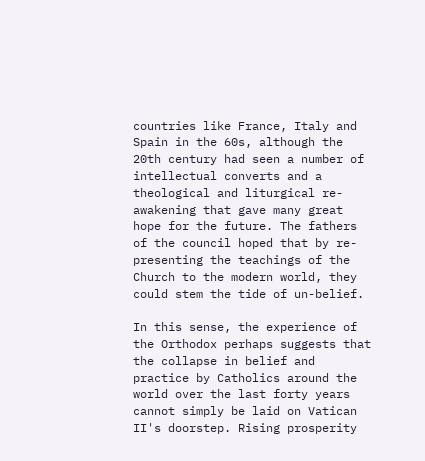countries like France, Italy and Spain in the 60s, although the 20th century had seen a number of intellectual converts and a theological and liturgical re-awakening that gave many great hope for the future. The fathers of the council hoped that by re-presenting the teachings of the Church to the modern world, they could stem the tide of un-belief.

In this sense, the experience of the Orthodox perhaps suggests that the collapse in belief and practice by Catholics around the world over the last forty years cannot simply be laid on Vatican II's doorstep. Rising prosperity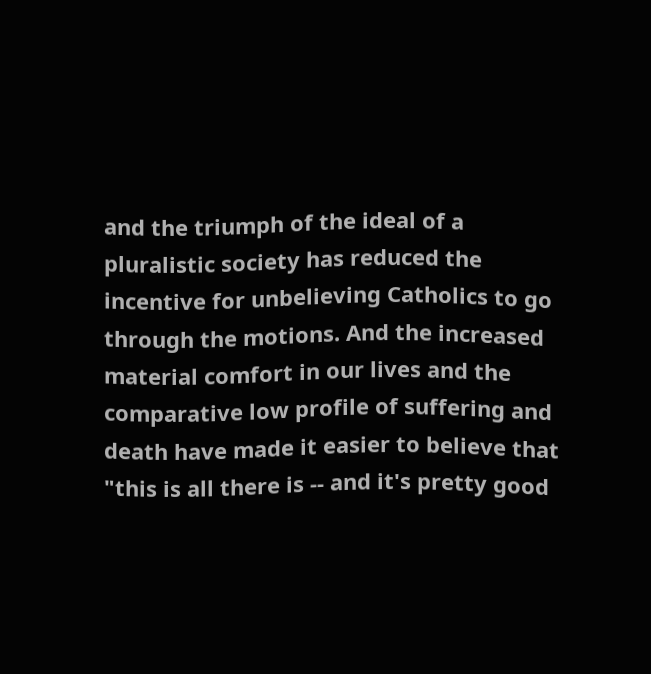and the triumph of the ideal of a pluralistic society has reduced the incentive for unbelieving Catholics to go through the motions. And the increased material comfort in our lives and the comparative low profile of suffering and death have made it easier to believe that "this is all there is -- and it's pretty good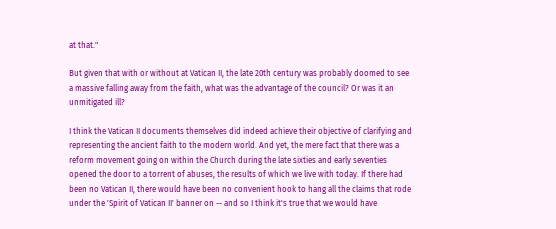at that."

But given that with or without at Vatican II, the late 20th century was probably doomed to see a massive falling away from the faith, what was the advantage of the council? Or was it an unmitigated ill?

I think the Vatican II documents themselves did indeed achieve their objective of clarifying and representing the ancient faith to the modern world. And yet, the mere fact that there was a reform movement going on within the Church during the late sixties and early seventies opened the door to a torrent of abuses, the results of which we live with today. If there had been no Vatican II, there would have been no convenient hook to hang all the claims that rode under the 'Spirit of Vatican II' banner on -- and so I think it's true that we would have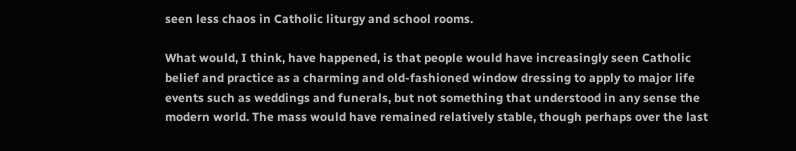seen less chaos in Catholic liturgy and school rooms.

What would, I think, have happened, is that people would have increasingly seen Catholic belief and practice as a charming and old-fashioned window dressing to apply to major life events such as weddings and funerals, but not something that understood in any sense the modern world. The mass would have remained relatively stable, though perhaps over the last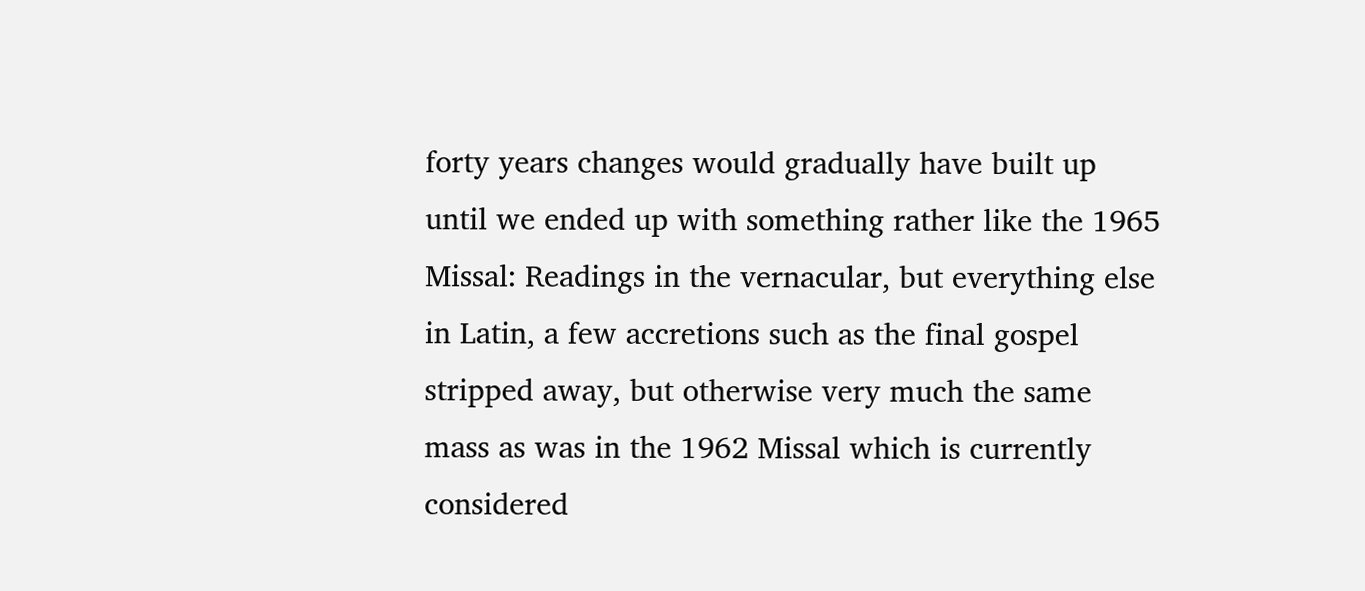forty years changes would gradually have built up until we ended up with something rather like the 1965 Missal: Readings in the vernacular, but everything else in Latin, a few accretions such as the final gospel stripped away, but otherwise very much the same mass as was in the 1962 Missal which is currently considered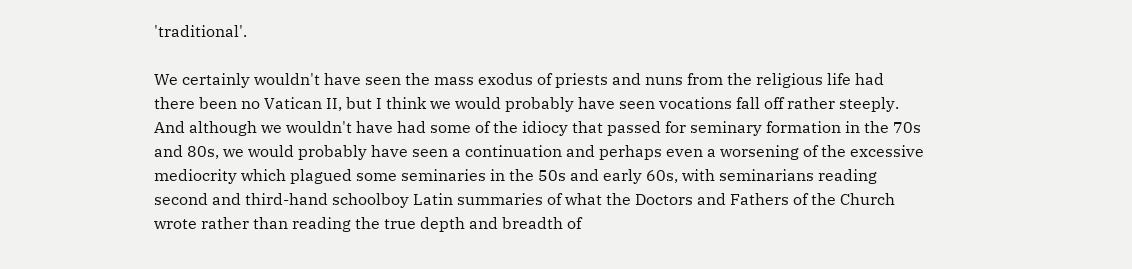'traditional'.

We certainly wouldn't have seen the mass exodus of priests and nuns from the religious life had there been no Vatican II, but I think we would probably have seen vocations fall off rather steeply. And although we wouldn't have had some of the idiocy that passed for seminary formation in the 70s and 80s, we would probably have seen a continuation and perhaps even a worsening of the excessive mediocrity which plagued some seminaries in the 50s and early 60s, with seminarians reading second and third-hand schoolboy Latin summaries of what the Doctors and Fathers of the Church wrote rather than reading the true depth and breadth of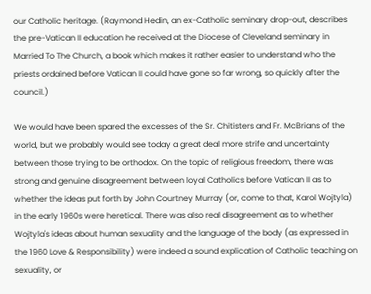our Catholic heritage. (Raymond Hedin, an ex-Catholic seminary drop-out, describes the pre-Vatican II education he received at the Diocese of Cleveland seminary in Married To The Church, a book which makes it rather easier to understand who the priests ordained before Vatican II could have gone so far wrong, so quickly after the council.)

We would have been spared the excesses of the Sr. Chitisters and Fr. McBrians of the world, but we probably would see today a great deal more strife and uncertainty between those trying to be orthodox. On the topic of religious freedom, there was strong and genuine disagreement between loyal Catholics before Vatican II as to whether the ideas put forth by John Courtney Murray (or, come to that, Karol Wojtyla) in the early 1960s were heretical. There was also real disagreement as to whether Wojtyla's ideas about human sexuality and the language of the body (as expressed in the 1960 Love & Responsibility) were indeed a sound explication of Catholic teaching on sexuality, or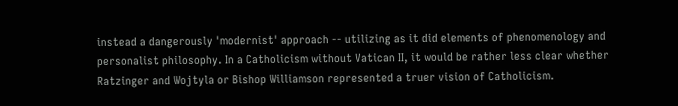instead a dangerously 'modernist' approach -- utilizing as it did elements of phenomenology and personalist philosophy. In a Catholicism without Vatican II, it would be rather less clear whether Ratzinger and Wojtyla or Bishop Williamson represented a truer vision of Catholicism.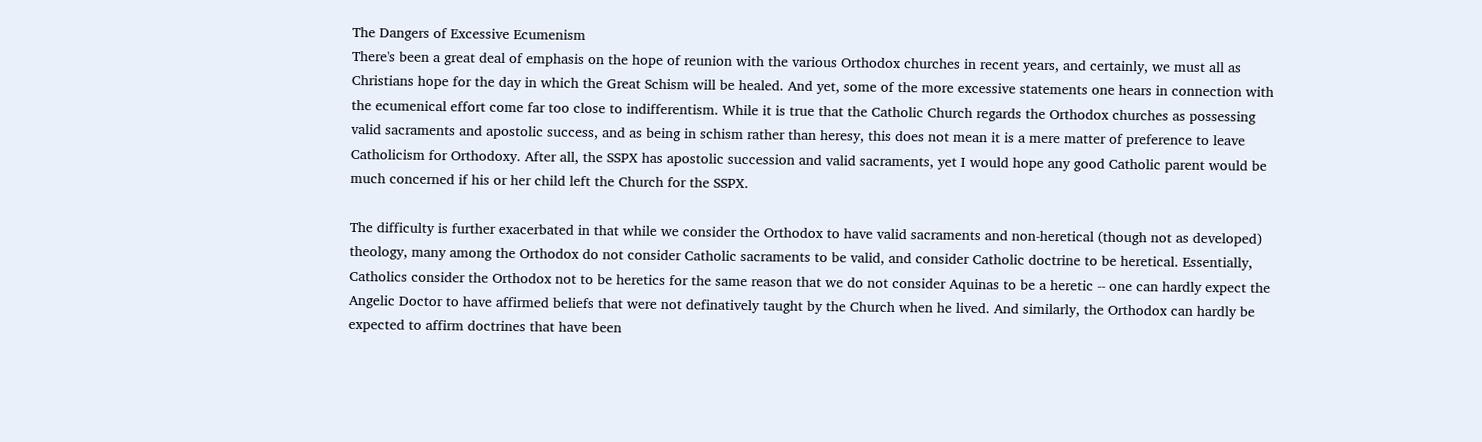The Dangers of Excessive Ecumenism
There's been a great deal of emphasis on the hope of reunion with the various Orthodox churches in recent years, and certainly, we must all as Christians hope for the day in which the Great Schism will be healed. And yet, some of the more excessive statements one hears in connection with the ecumenical effort come far too close to indifferentism. While it is true that the Catholic Church regards the Orthodox churches as possessing valid sacraments and apostolic success, and as being in schism rather than heresy, this does not mean it is a mere matter of preference to leave Catholicism for Orthodoxy. After all, the SSPX has apostolic succession and valid sacraments, yet I would hope any good Catholic parent would be much concerned if his or her child left the Church for the SSPX.

The difficulty is further exacerbated in that while we consider the Orthodox to have valid sacraments and non-heretical (though not as developed) theology, many among the Orthodox do not consider Catholic sacraments to be valid, and consider Catholic doctrine to be heretical. Essentially, Catholics consider the Orthodox not to be heretics for the same reason that we do not consider Aquinas to be a heretic -- one can hardly expect the Angelic Doctor to have affirmed beliefs that were not definatively taught by the Church when he lived. And similarly, the Orthodox can hardly be expected to affirm doctrines that have been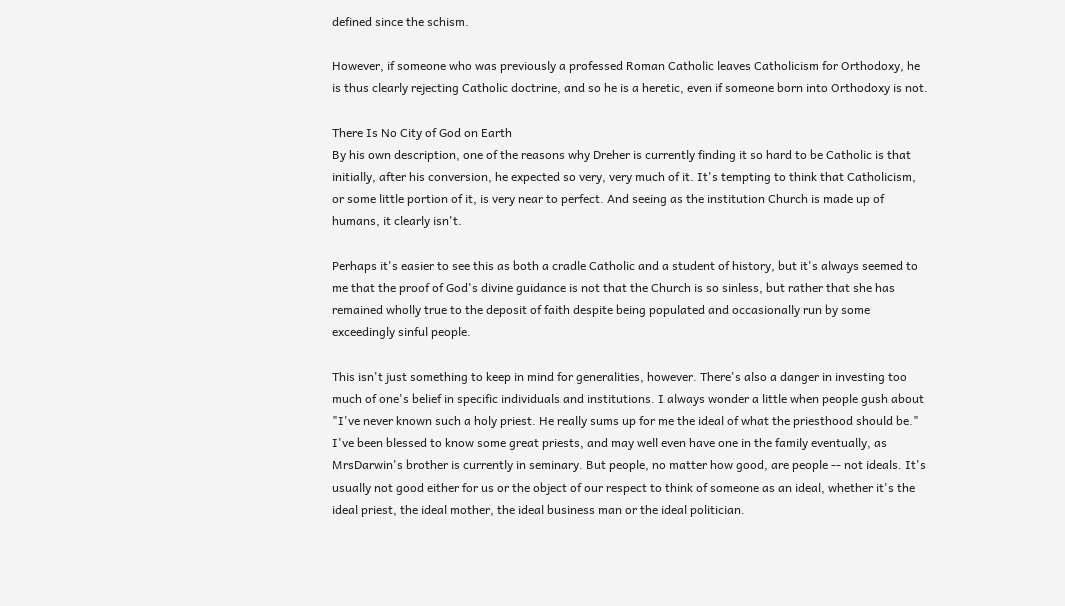defined since the schism.

However, if someone who was previously a professed Roman Catholic leaves Catholicism for Orthodoxy, he is thus clearly rejecting Catholic doctrine, and so he is a heretic, even if someone born into Orthodoxy is not.

There Is No City of God on Earth
By his own description, one of the reasons why Dreher is currently finding it so hard to be Catholic is that initially, after his conversion, he expected so very, very much of it. It's tempting to think that Catholicism, or some little portion of it, is very near to perfect. And seeing as the institution Church is made up of humans, it clearly isn't.

Perhaps it's easier to see this as both a cradle Catholic and a student of history, but it's always seemed to me that the proof of God's divine guidance is not that the Church is so sinless, but rather that she has remained wholly true to the deposit of faith despite being populated and occasionally run by some exceedingly sinful people.

This isn't just something to keep in mind for generalities, however. There's also a danger in investing too much of one's belief in specific individuals and institutions. I always wonder a little when people gush about "I've never known such a holy priest. He really sums up for me the ideal of what the priesthood should be." I've been blessed to know some great priests, and may well even have one in the family eventually, as MrsDarwin's brother is currently in seminary. But people, no matter how good, are people -- not ideals. It's usually not good either for us or the object of our respect to think of someone as an ideal, whether it's the ideal priest, the ideal mother, the ideal business man or the ideal politician.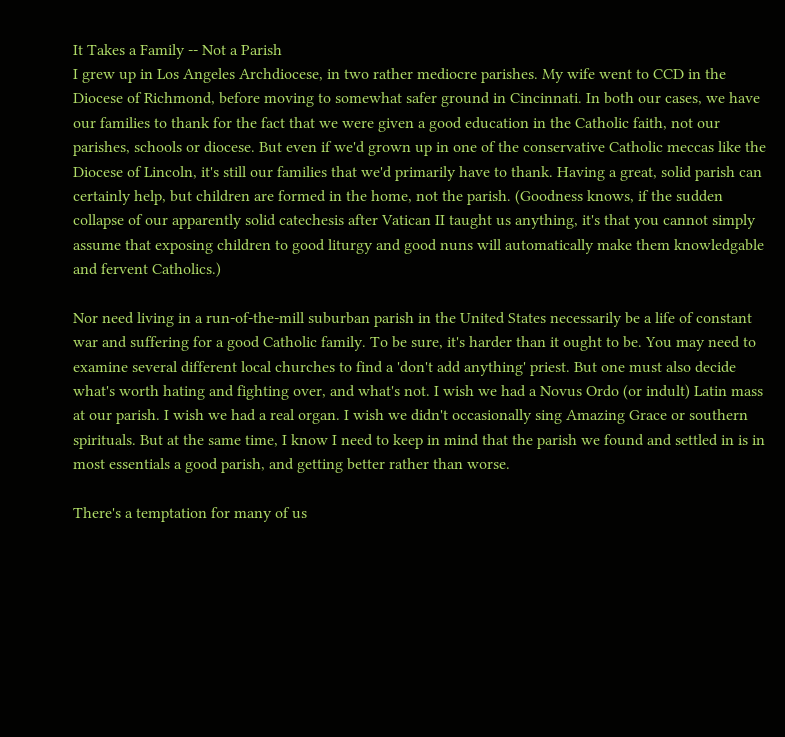It Takes a Family -- Not a Parish
I grew up in Los Angeles Archdiocese, in two rather mediocre parishes. My wife went to CCD in the Diocese of Richmond, before moving to somewhat safer ground in Cincinnati. In both our cases, we have our families to thank for the fact that we were given a good education in the Catholic faith, not our parishes, schools or diocese. But even if we'd grown up in one of the conservative Catholic meccas like the Diocese of Lincoln, it's still our families that we'd primarily have to thank. Having a great, solid parish can certainly help, but children are formed in the home, not the parish. (Goodness knows, if the sudden collapse of our apparently solid catechesis after Vatican II taught us anything, it's that you cannot simply assume that exposing children to good liturgy and good nuns will automatically make them knowledgable and fervent Catholics.)

Nor need living in a run-of-the-mill suburban parish in the United States necessarily be a life of constant war and suffering for a good Catholic family. To be sure, it's harder than it ought to be. You may need to examine several different local churches to find a 'don't add anything' priest. But one must also decide what's worth hating and fighting over, and what's not. I wish we had a Novus Ordo (or indult) Latin mass at our parish. I wish we had a real organ. I wish we didn't occasionally sing Amazing Grace or southern spirituals. But at the same time, I know I need to keep in mind that the parish we found and settled in is in most essentials a good parish, and getting better rather than worse.

There's a temptation for many of us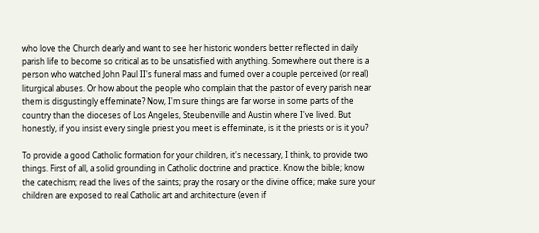who love the Church dearly and want to see her historic wonders better reflected in daily parish life to become so critical as to be unsatisfied with anything. Somewhere out there is a person who watched John Paul II's funeral mass and fumed over a couple perceived (or real) liturgical abuses. Or how about the people who complain that the pastor of every parish near them is disgustingly effeminate? Now, I'm sure things are far worse in some parts of the country than the dioceses of Los Angeles, Steubenville and Austin where I've lived. But honestly, if you insist every single priest you meet is effeminate, is it the priests or is it you?

To provide a good Catholic formation for your children, it's necessary, I think, to provide two things. First of all, a solid grounding in Catholic doctrine and practice. Know the bible; know the catechism; read the lives of the saints; pray the rosary or the divine office; make sure your children are exposed to real Catholic art and architecture (even if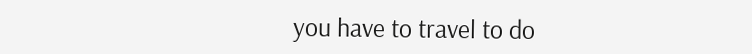you have to travel to do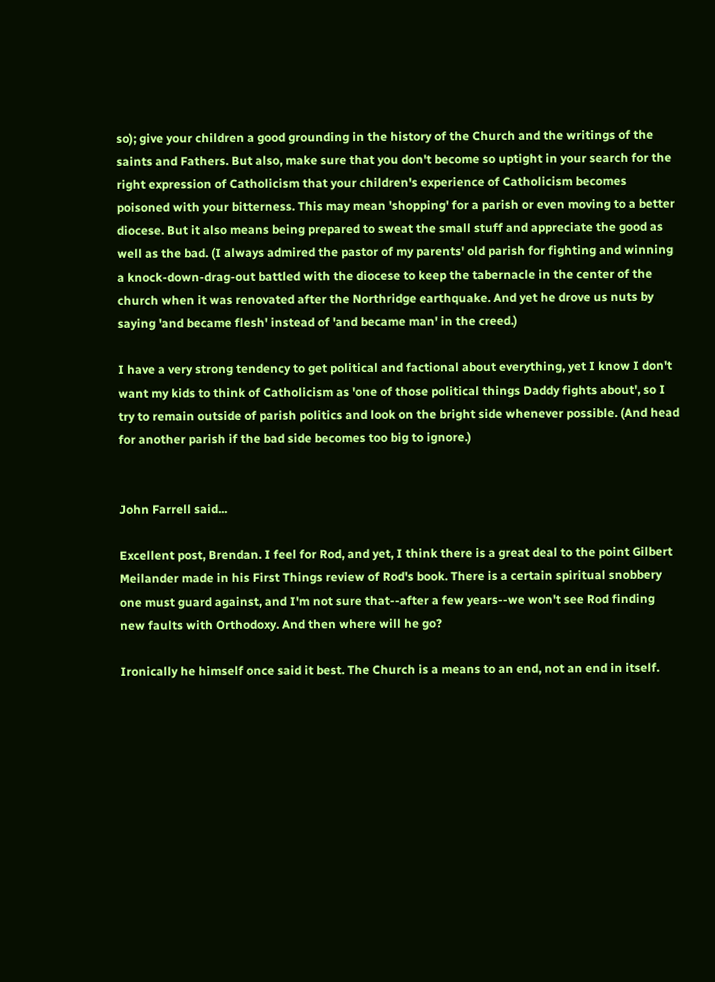so); give your children a good grounding in the history of the Church and the writings of the saints and Fathers. But also, make sure that you don't become so uptight in your search for the right expression of Catholicism that your children's experience of Catholicism becomes poisoned with your bitterness. This may mean 'shopping' for a parish or even moving to a better diocese. But it also means being prepared to sweat the small stuff and appreciate the good as well as the bad. (I always admired the pastor of my parents' old parish for fighting and winning a knock-down-drag-out battled with the diocese to keep the tabernacle in the center of the church when it was renovated after the Northridge earthquake. And yet he drove us nuts by saying 'and became flesh' instead of 'and became man' in the creed.)

I have a very strong tendency to get political and factional about everything, yet I know I don't want my kids to think of Catholicism as 'one of those political things Daddy fights about', so I try to remain outside of parish politics and look on the bright side whenever possible. (And head for another parish if the bad side becomes too big to ignore.)


John Farrell said...

Excellent post, Brendan. I feel for Rod, and yet, I think there is a great deal to the point Gilbert Meilander made in his First Things review of Rod's book. There is a certain spiritual snobbery one must guard against, and I'm not sure that--after a few years--we won't see Rod finding new faults with Orthodoxy. And then where will he go?

Ironically he himself once said it best. The Church is a means to an end, not an end in itself.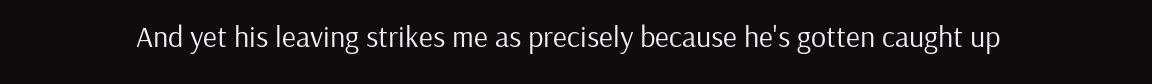And yet his leaving strikes me as precisely because he's gotten caught up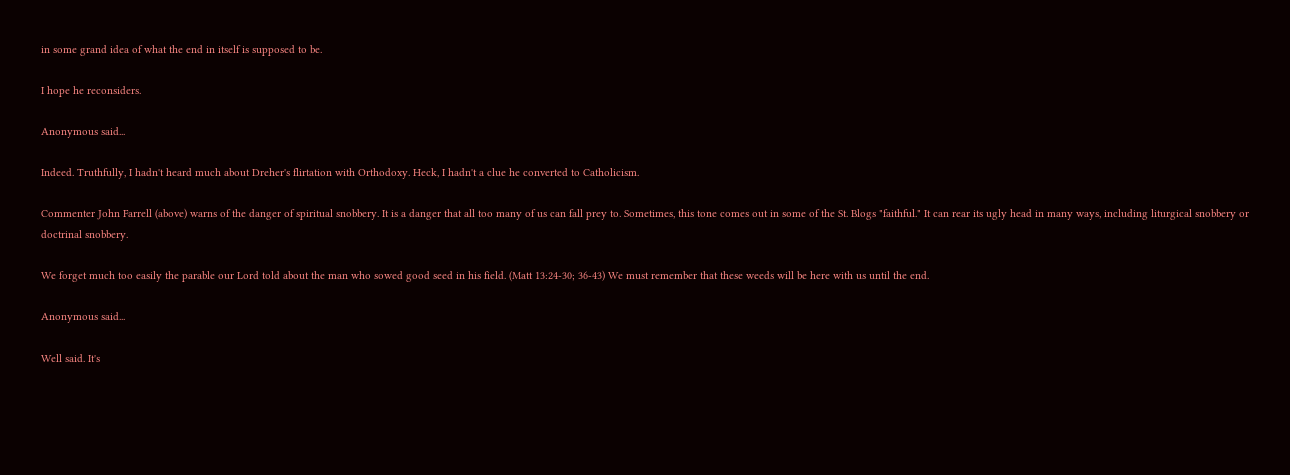in some grand idea of what the end in itself is supposed to be.

I hope he reconsiders.

Anonymous said...

Indeed. Truthfully, I hadn't heard much about Dreher's flirtation with Orthodoxy. Heck, I hadn't a clue he converted to Catholicism.

Commenter John Farrell (above) warns of the danger of spiritual snobbery. It is a danger that all too many of us can fall prey to. Sometimes, this tone comes out in some of the St. Blogs "faithful." It can rear its ugly head in many ways, including liturgical snobbery or doctrinal snobbery.

We forget much too easily the parable our Lord told about the man who sowed good seed in his field. (Matt 13:24-30; 36-43) We must remember that these weeds will be here with us until the end.

Anonymous said...

Well said. It's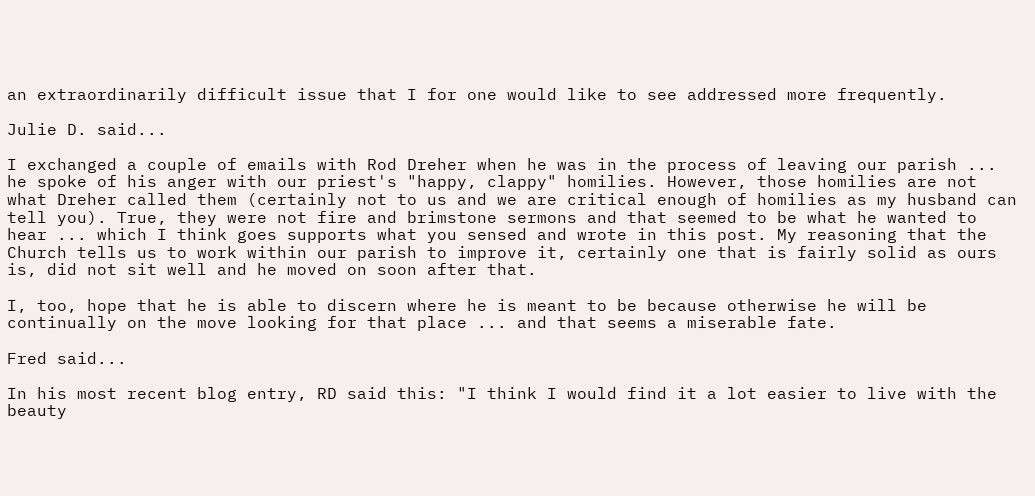an extraordinarily difficult issue that I for one would like to see addressed more frequently.

Julie D. said...

I exchanged a couple of emails with Rod Dreher when he was in the process of leaving our parish ... he spoke of his anger with our priest's "happy, clappy" homilies. However, those homilies are not what Dreher called them (certainly not to us and we are critical enough of homilies as my husband can tell you). True, they were not fire and brimstone sermons and that seemed to be what he wanted to hear ... which I think goes supports what you sensed and wrote in this post. My reasoning that the Church tells us to work within our parish to improve it, certainly one that is fairly solid as ours is, did not sit well and he moved on soon after that.

I, too, hope that he is able to discern where he is meant to be because otherwise he will be continually on the move looking for that place ... and that seems a miserable fate.

Fred said...

In his most recent blog entry, RD said this: "I think I would find it a lot easier to live with the beauty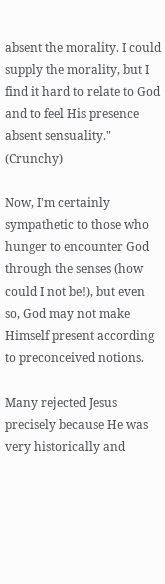absent the morality. I could supply the morality, but I find it hard to relate to God and to feel His presence absent sensuality." (Crunchy)

Now, I'm certainly sympathetic to those who hunger to encounter God through the senses (how could I not be!), but even so, God may not make Himself present according to preconceived notions.

Many rejected Jesus precisely because He was very historically and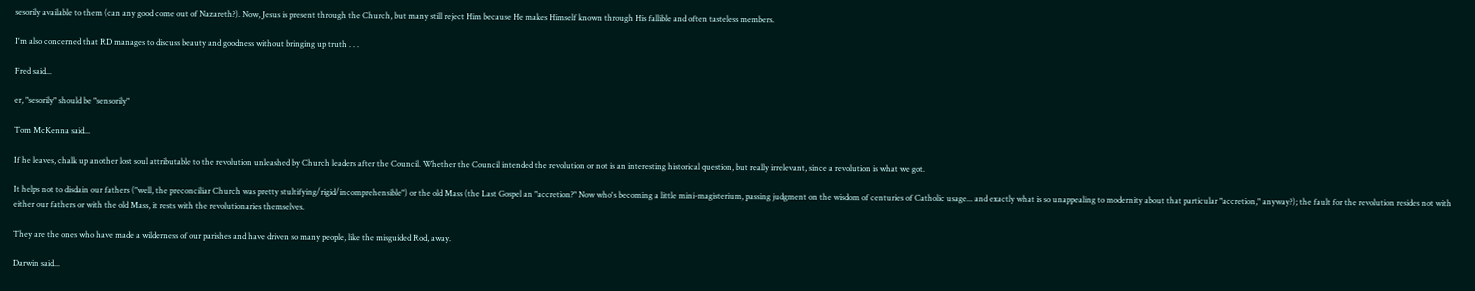sesorily available to them (can any good come out of Nazareth?). Now, Jesus is present through the Church, but many still reject Him because He makes Himself known through His fallible and often tasteless members.

I'm also concerned that RD manages to discuss beauty and goodness without bringing up truth . . .

Fred said...

er, "sesorily" should be "sensorily"

Tom McKenna said...

If he leaves, chalk up another lost soul attributable to the revolution unleashed by Church leaders after the Council. Whether the Council intended the revolution or not is an interesting historical question, but really irrelevant, since a revolution is what we got.

It helps not to disdain our fathers ("well, the preconciliar Church was pretty stultifying/rigid/incomprehensible") or the old Mass (the Last Gospel an "accretion?" Now who's becoming a little mini-magisterium, passing judgment on the wisdom of centuries of Catholic usage... and exactly what is so unappealing to modernity about that particular "accretion," anyway?); the fault for the revolution resides not with either our fathers or with the old Mass, it rests with the revolutionaries themselves.

They are the ones who have made a wilderness of our parishes and have driven so many people, like the misguided Rod, away.

Darwin said...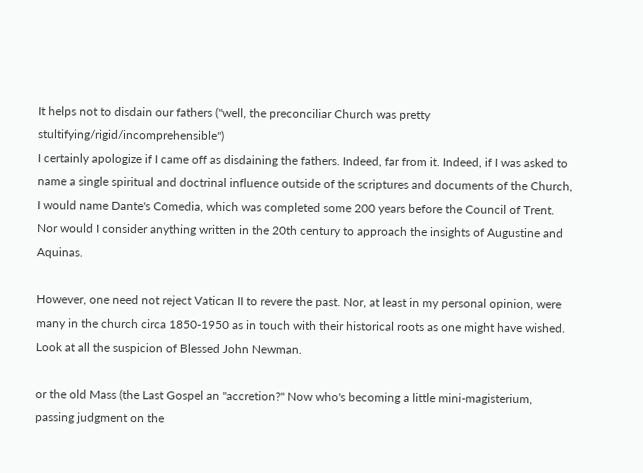It helps not to disdain our fathers ("well, the preconciliar Church was pretty stultifying/rigid/incomprehensible")
I certainly apologize if I came off as disdaining the fathers. Indeed, far from it. Indeed, if I was asked to name a single spiritual and doctrinal influence outside of the scriptures and documents of the Church, I would name Dante's Comedia, which was completed some 200 years before the Council of Trent. Nor would I consider anything written in the 20th century to approach the insights of Augustine and Aquinas.

However, one need not reject Vatican II to revere the past. Nor, at least in my personal opinion, were many in the church circa 1850-1950 as in touch with their historical roots as one might have wished. Look at all the suspicion of Blessed John Newman.

or the old Mass (the Last Gospel an "accretion?" Now who's becoming a little mini-magisterium, passing judgment on the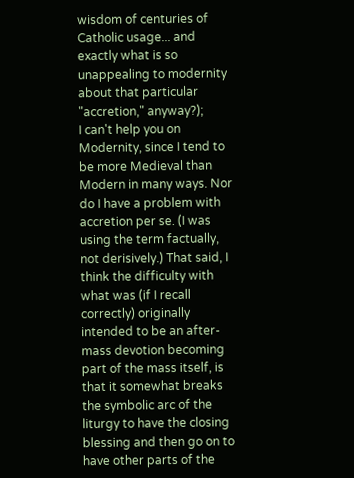wisdom of centuries of Catholic usage... and exactly what is so unappealing to modernity about that particular "accretion," anyway?);
I can't help you on Modernity, since I tend to be more Medieval than Modern in many ways. Nor do I have a problem with accretion per se. (I was using the term factually, not derisively.) That said, I think the difficulty with what was (if I recall correctly) originally intended to be an after-mass devotion becoming part of the mass itself, is that it somewhat breaks the symbolic arc of the liturgy to have the closing blessing and then go on to have other parts of the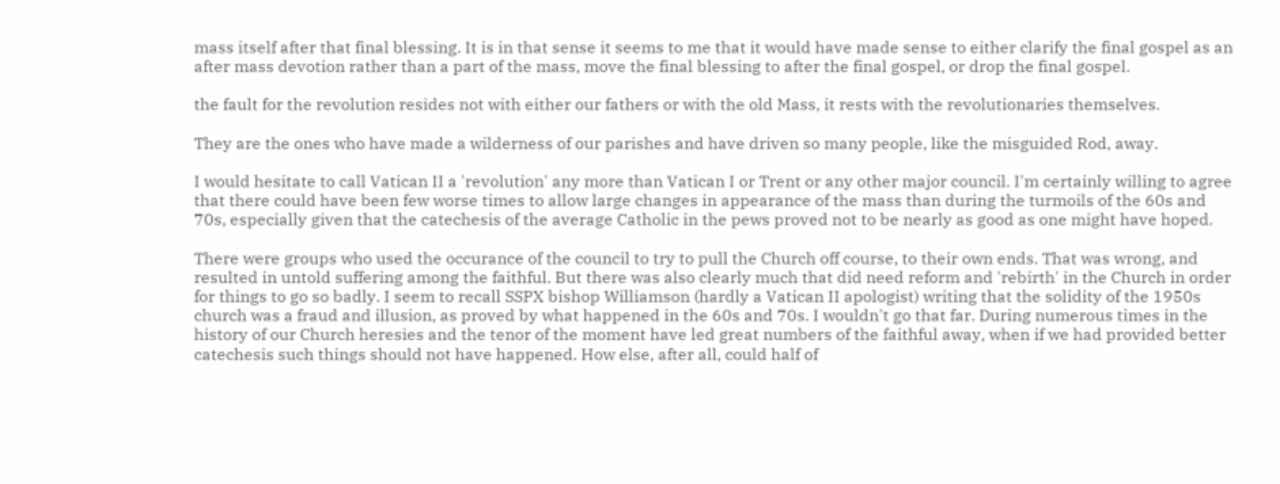mass itself after that final blessing. It is in that sense it seems to me that it would have made sense to either clarify the final gospel as an after mass devotion rather than a part of the mass, move the final blessing to after the final gospel, or drop the final gospel.

the fault for the revolution resides not with either our fathers or with the old Mass, it rests with the revolutionaries themselves.

They are the ones who have made a wilderness of our parishes and have driven so many people, like the misguided Rod, away.

I would hesitate to call Vatican II a 'revolution' any more than Vatican I or Trent or any other major council. I'm certainly willing to agree that there could have been few worse times to allow large changes in appearance of the mass than during the turmoils of the 60s and 70s, especially given that the catechesis of the average Catholic in the pews proved not to be nearly as good as one might have hoped.

There were groups who used the occurance of the council to try to pull the Church off course, to their own ends. That was wrong, and resulted in untold suffering among the faithful. But there was also clearly much that did need reform and 'rebirth' in the Church in order for things to go so badly. I seem to recall SSPX bishop Williamson (hardly a Vatican II apologist) writing that the solidity of the 1950s church was a fraud and illusion, as proved by what happened in the 60s and 70s. I wouldn't go that far. During numerous times in the history of our Church heresies and the tenor of the moment have led great numbers of the faithful away, when if we had provided better catechesis such things should not have happened. How else, after all, could half of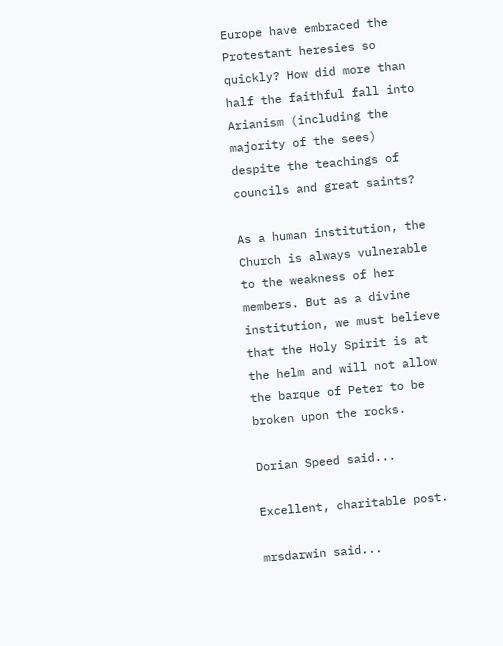Europe have embraced the Protestant heresies so quickly? How did more than half the faithful fall into Arianism (including the majority of the sees) despite the teachings of councils and great saints?

As a human institution, the Church is always vulnerable to the weakness of her members. But as a divine institution, we must believe that the Holy Spirit is at the helm and will not allow the barque of Peter to be broken upon the rocks.

Dorian Speed said...

Excellent, charitable post.

mrsdarwin said...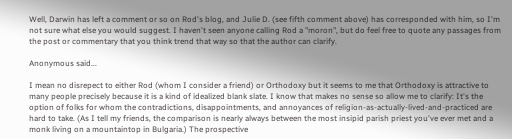Well, Darwin has left a comment or so on Rod's blog, and Julie D. (see fifth comment above) has corresponded with him, so I'm not sure what else you would suggest. I haven't seen anyone calling Rod a "moron", but do feel free to quote any passages from the post or commentary that you think trend that way so that the author can clarify.

Anonymous said...

I mean no disrepect to either Rod (whom I consider a friend) or Orthodoxy but it seems to me that Orthodoxy is attractive to many people precisely because it is a kind of idealized blank slate. I know that makes no sense so allow me to clarify: It's the option of folks for whom the contradictions, disappointments, and annoyances of religion-as-actually-lived-and-practiced are hard to take. (As I tell my friends, the comparison is nearly always between the most insipid parish priest you've ever met and a monk living on a mountaintop in Bulgaria.) The prospective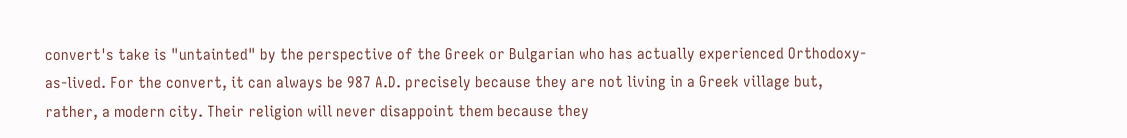convert's take is "untainted" by the perspective of the Greek or Bulgarian who has actually experienced Orthodoxy-as-lived. For the convert, it can always be 987 A.D. precisely because they are not living in a Greek village but, rather, a modern city. Their religion will never disappoint them because they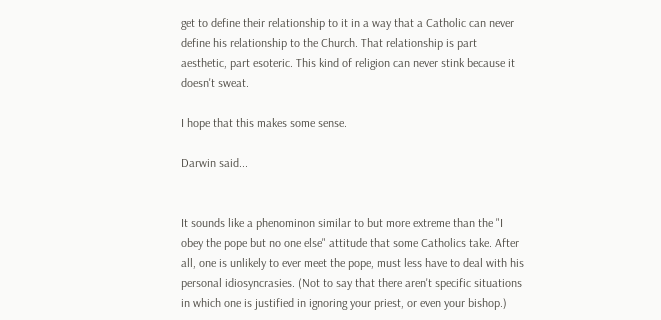get to define their relationship to it in a way that a Catholic can never define his relationship to the Church. That relationship is part aesthetic, part esoteric. This kind of religion can never stink because it doesn't sweat.

I hope that this makes some sense.

Darwin said...


It sounds like a phenominon similar to but more extreme than the "I obey the pope but no one else" attitude that some Catholics take. After all, one is unlikely to ever meet the pope, must less have to deal with his personal idiosyncrasies. (Not to say that there aren't specific situations in which one is justified in ignoring your priest, or even your bishop.)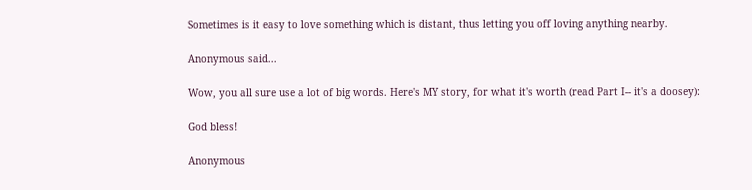Sometimes is it easy to love something which is distant, thus letting you off loving anything nearby.

Anonymous said...

Wow, you all sure use a lot of big words. Here's MY story, for what it's worth (read Part I-- it's a doosey):

God bless!

Anonymous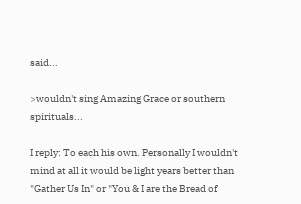said...

>wouldn't sing Amazing Grace or southern spirituals...

I reply: To each his own. Personally I wouldn't mind at all it would be light years better than "Gather Us In" or "You & I are the Bread of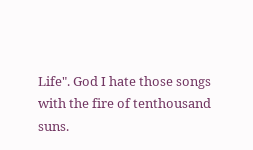Life". God I hate those songs with the fire of tenthousand suns.